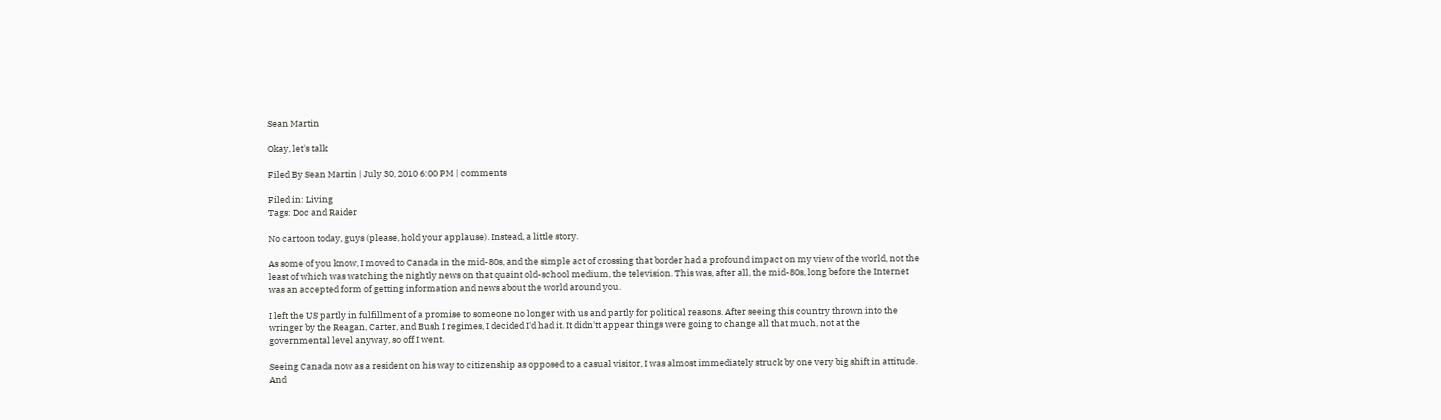Sean Martin

Okay, let's talk

Filed By Sean Martin | July 30, 2010 6:00 PM | comments

Filed in: Living
Tags: Doc and Raider

No cartoon today, guys (please, hold your applause). Instead, a little story.

As some of you know, I moved to Canada in the mid-80s, and the simple act of crossing that border had a profound impact on my view of the world, not the least of which was watching the nightly news on that quaint old-school medium, the television. This was, after all, the mid-80s, long before the Internet was an accepted form of getting information and news about the world around you.

I left the US partly in fulfillment of a promise to someone no longer with us and partly for political reasons. After seeing this country thrown into the wringer by the Reagan, Carter, and Bush I regimes, I decided I'd had it. It didn'tt appear things were going to change all that much, not at the governmental level anyway, so off I went.

Seeing Canada now as a resident on his way to citizenship as opposed to a casual visitor, I was almost immediately struck by one very big shift in attitude. And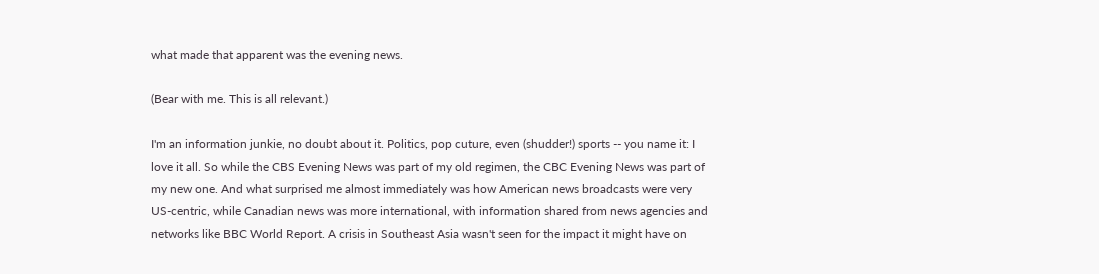what made that apparent was the evening news.

(Bear with me. This is all relevant.)

I'm an information junkie, no doubt about it. Politics, pop cuture, even (shudder!) sports -- you name it: I love it all. So while the CBS Evening News was part of my old regimen, the CBC Evening News was part of my new one. And what surprised me almost immediately was how American news broadcasts were very US-centric, while Canadian news was more international, with information shared from news agencies and networks like BBC World Report. A crisis in Southeast Asia wasn't seen for the impact it might have on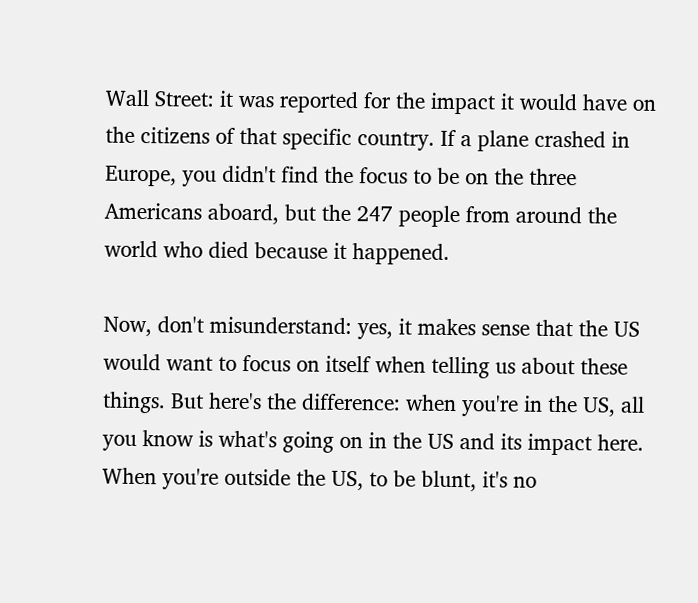Wall Street: it was reported for the impact it would have on the citizens of that specific country. If a plane crashed in Europe, you didn't find the focus to be on the three Americans aboard, but the 247 people from around the world who died because it happened.

Now, don't misunderstand: yes, it makes sense that the US would want to focus on itself when telling us about these things. But here's the difference: when you're in the US, all you know is what's going on in the US and its impact here. When you're outside the US, to be blunt, it's no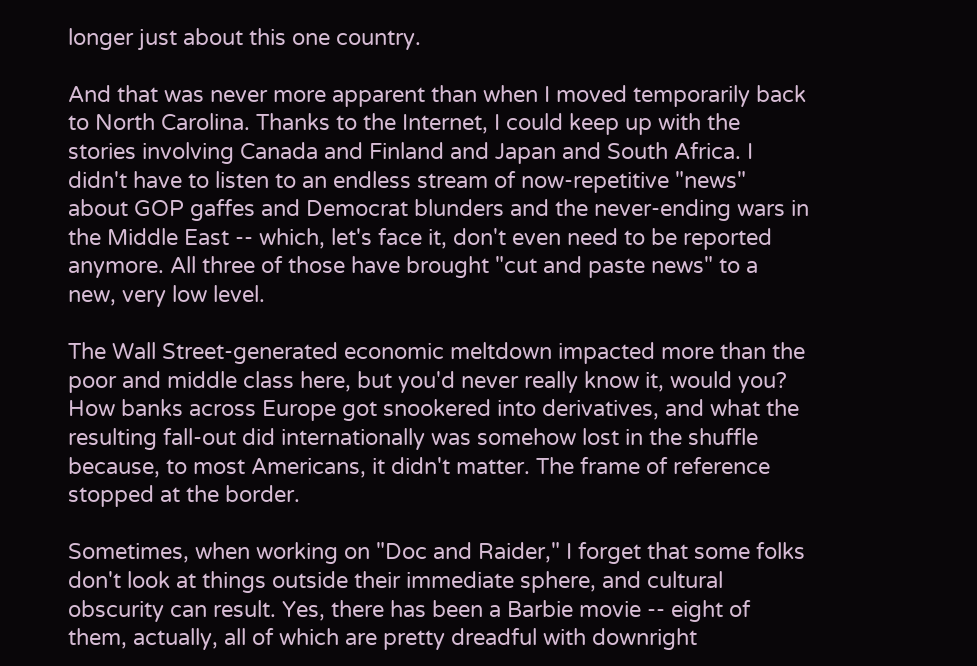longer just about this one country.

And that was never more apparent than when I moved temporarily back to North Carolina. Thanks to the Internet, I could keep up with the stories involving Canada and Finland and Japan and South Africa. I didn't have to listen to an endless stream of now-repetitive "news" about GOP gaffes and Democrat blunders and the never-ending wars in the Middle East -- which, let's face it, don't even need to be reported anymore. All three of those have brought "cut and paste news" to a new, very low level.

The Wall Street-generated economic meltdown impacted more than the poor and middle class here, but you'd never really know it, would you? How banks across Europe got snookered into derivatives, and what the resulting fall-out did internationally was somehow lost in the shuffle because, to most Americans, it didn't matter. The frame of reference stopped at the border.

Sometimes, when working on "Doc and Raider," I forget that some folks don't look at things outside their immediate sphere, and cultural obscurity can result. Yes, there has been a Barbie movie -- eight of them, actually, all of which are pretty dreadful with downright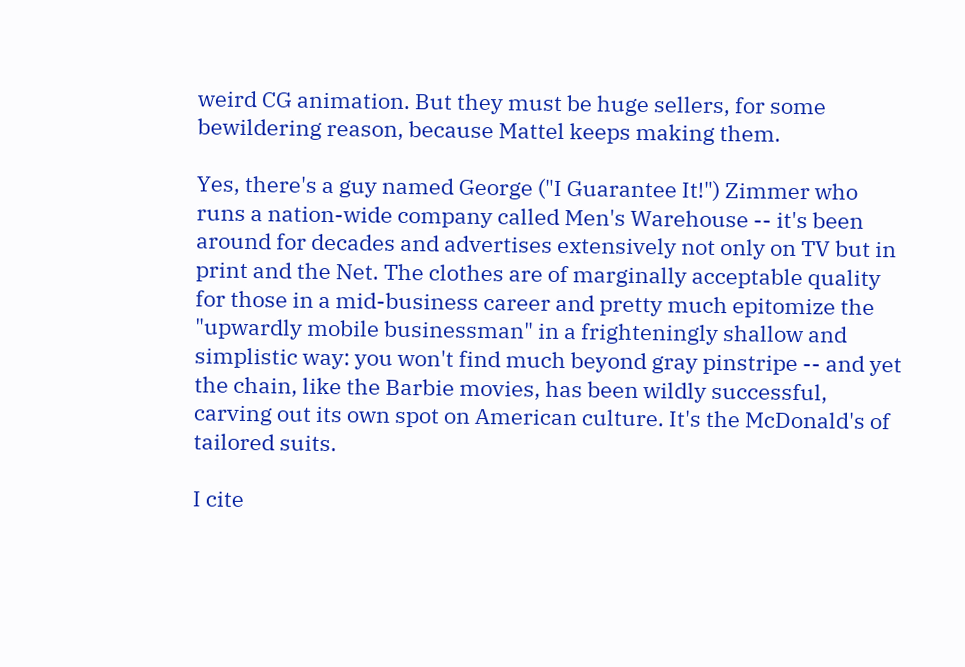weird CG animation. But they must be huge sellers, for some bewildering reason, because Mattel keeps making them.

Yes, there's a guy named George ("I Guarantee It!") Zimmer who runs a nation-wide company called Men's Warehouse -- it's been around for decades and advertises extensively not only on TV but in print and the Net. The clothes are of marginally acceptable quality for those in a mid-business career and pretty much epitomize the "upwardly mobile businessman" in a frighteningly shallow and simplistic way: you won't find much beyond gray pinstripe -- and yet the chain, like the Barbie movies, has been wildly successful, carving out its own spot on American culture. It's the McDonald's of tailored suits.

I cite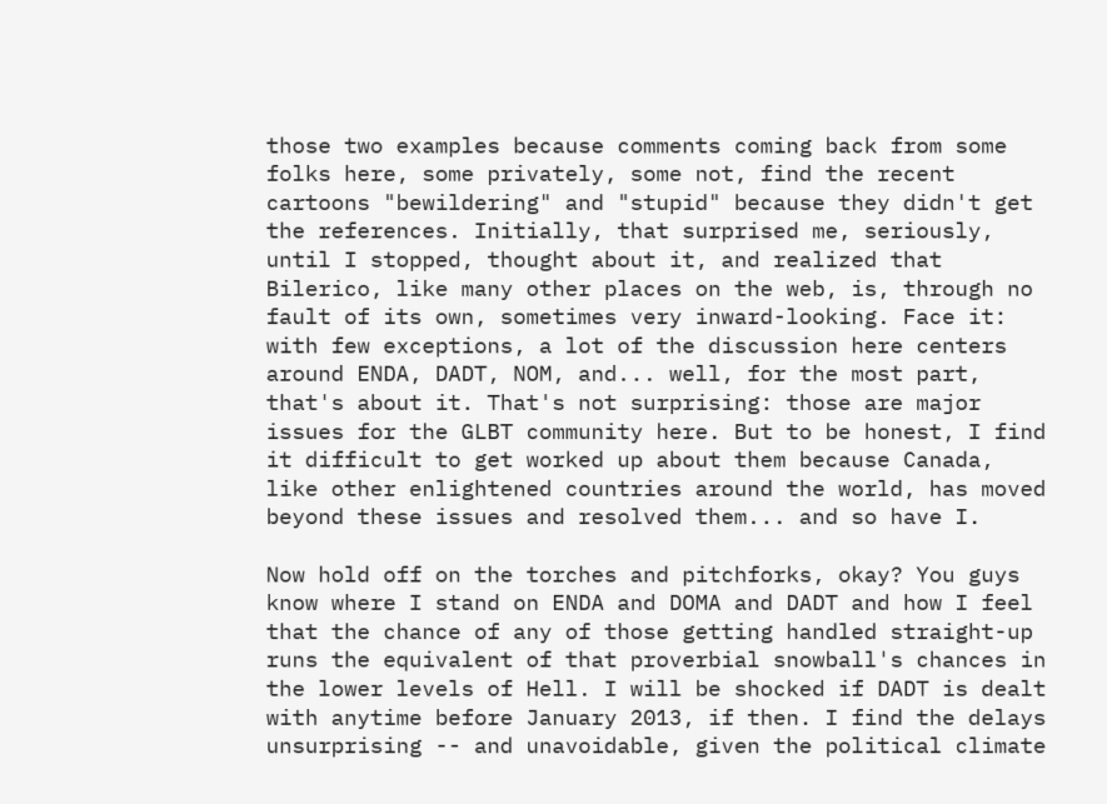those two examples because comments coming back from some folks here, some privately, some not, find the recent cartoons "bewildering" and "stupid" because they didn't get the references. Initially, that surprised me, seriously, until I stopped, thought about it, and realized that Bilerico, like many other places on the web, is, through no fault of its own, sometimes very inward-looking. Face it: with few exceptions, a lot of the discussion here centers around ENDA, DADT, NOM, and... well, for the most part, that's about it. That's not surprising: those are major issues for the GLBT community here. But to be honest, I find it difficult to get worked up about them because Canada, like other enlightened countries around the world, has moved beyond these issues and resolved them... and so have I.

Now hold off on the torches and pitchforks, okay? You guys know where I stand on ENDA and DOMA and DADT and how I feel that the chance of any of those getting handled straight-up runs the equivalent of that proverbial snowball's chances in the lower levels of Hell. I will be shocked if DADT is dealt with anytime before January 2013, if then. I find the delays unsurprising -- and unavoidable, given the political climate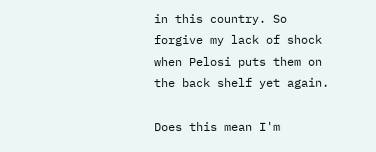in this country. So forgive my lack of shock when Pelosi puts them on the back shelf yet again.

Does this mean I'm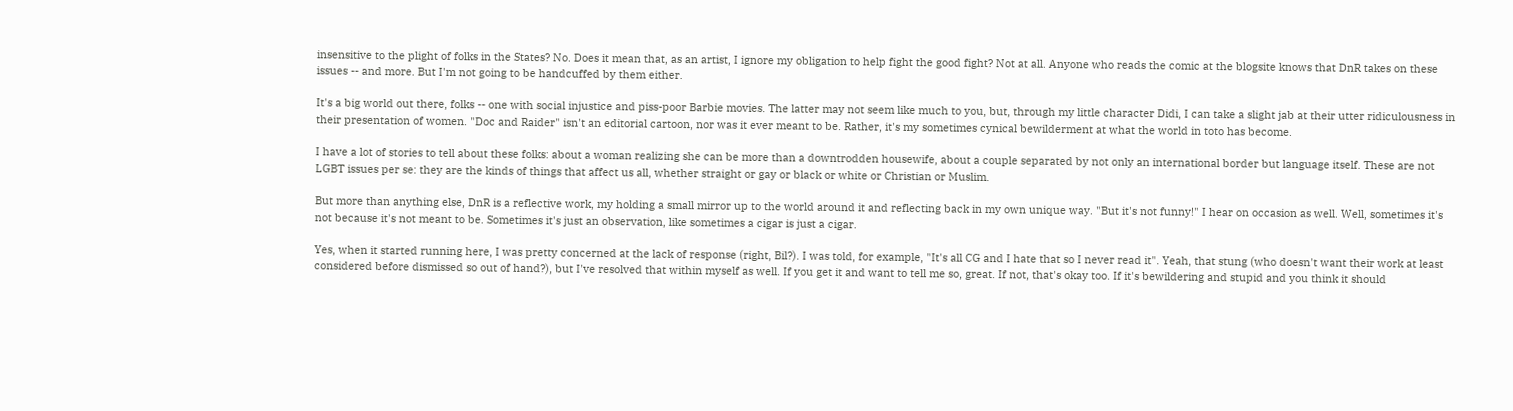insensitive to the plight of folks in the States? No. Does it mean that, as an artist, I ignore my obligation to help fight the good fight? Not at all. Anyone who reads the comic at the blogsite knows that DnR takes on these issues -- and more. But I'm not going to be handcuffed by them either.

It's a big world out there, folks -- one with social injustice and piss-poor Barbie movies. The latter may not seem like much to you, but, through my little character Didi, I can take a slight jab at their utter ridiculousness in their presentation of women. "Doc and Raider" isn't an editorial cartoon, nor was it ever meant to be. Rather, it's my sometimes cynical bewilderment at what the world in toto has become.

I have a lot of stories to tell about these folks: about a woman realizing she can be more than a downtrodden housewife, about a couple separated by not only an international border but language itself. These are not LGBT issues per se: they are the kinds of things that affect us all, whether straight or gay or black or white or Christian or Muslim.

But more than anything else, DnR is a reflective work, my holding a small mirror up to the world around it and reflecting back in my own unique way. "But it's not funny!" I hear on occasion as well. Well, sometimes it's not because it's not meant to be. Sometimes it's just an observation, like sometimes a cigar is just a cigar.

Yes, when it started running here, I was pretty concerned at the lack of response (right, Bil?). I was told, for example, "It's all CG and I hate that so I never read it". Yeah, that stung (who doesn't want their work at least considered before dismissed so out of hand?), but I've resolved that within myself as well. If you get it and want to tell me so, great. If not, that's okay too. If it's bewildering and stupid and you think it should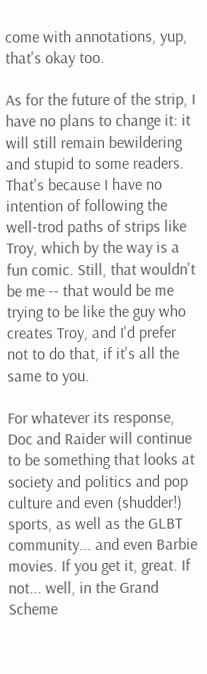come with annotations, yup, that's okay too.

As for the future of the strip, I have no plans to change it: it will still remain bewildering and stupid to some readers. That's because I have no intention of following the well-trod paths of strips like Troy, which by the way is a fun comic. Still, that wouldn't be me -- that would be me trying to be like the guy who creates Troy, and I'd prefer not to do that, if it's all the same to you.

For whatever its response, Doc and Raider will continue to be something that looks at society and politics and pop culture and even (shudder!) sports, as well as the GLBT community... and even Barbie movies. If you get it, great. If not... well, in the Grand Scheme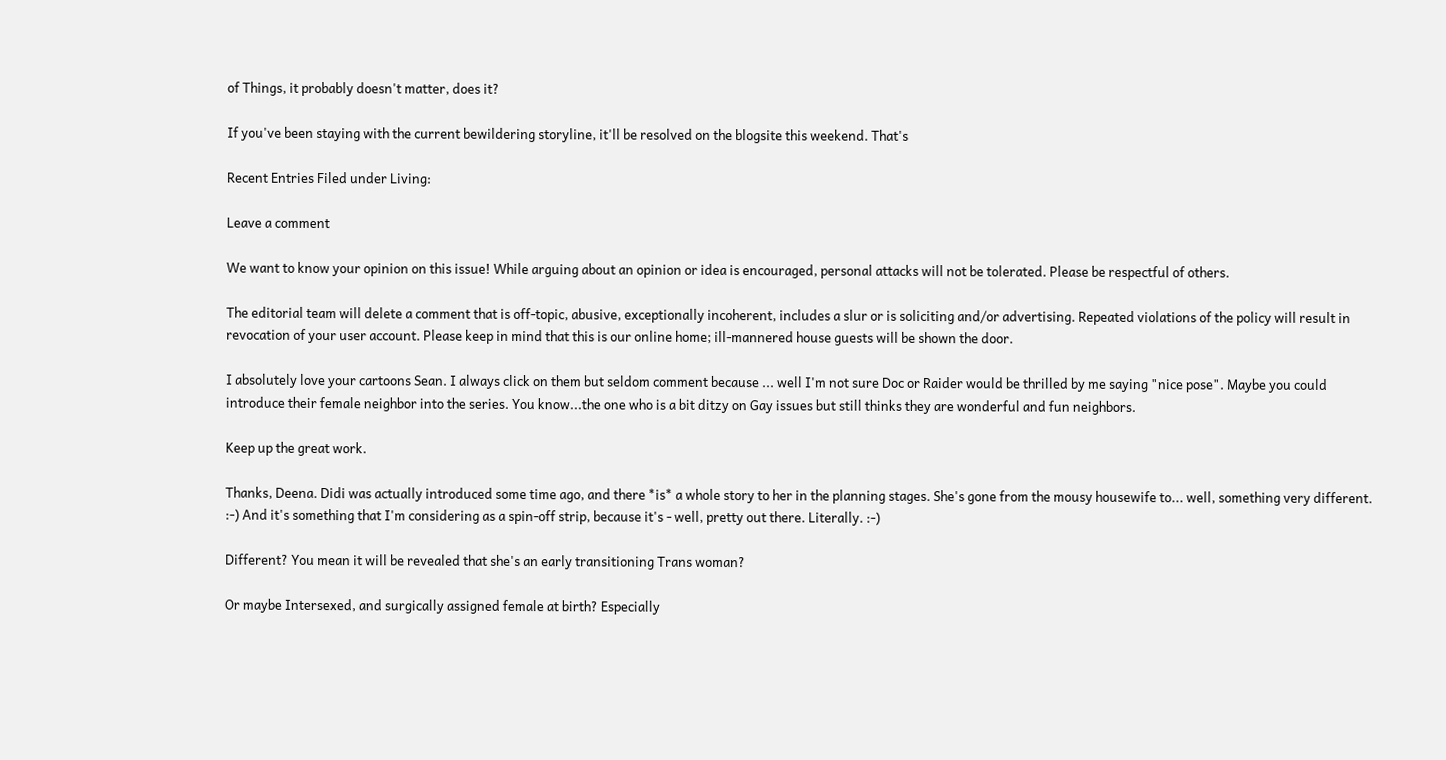of Things, it probably doesn't matter, does it?

If you've been staying with the current bewildering storyline, it'll be resolved on the blogsite this weekend. That's

Recent Entries Filed under Living:

Leave a comment

We want to know your opinion on this issue! While arguing about an opinion or idea is encouraged, personal attacks will not be tolerated. Please be respectful of others.

The editorial team will delete a comment that is off-topic, abusive, exceptionally incoherent, includes a slur or is soliciting and/or advertising. Repeated violations of the policy will result in revocation of your user account. Please keep in mind that this is our online home; ill-mannered house guests will be shown the door.

I absolutely love your cartoons Sean. I always click on them but seldom comment because ... well I'm not sure Doc or Raider would be thrilled by me saying "nice pose". Maybe you could introduce their female neighbor into the series. You know...the one who is a bit ditzy on Gay issues but still thinks they are wonderful and fun neighbors.

Keep up the great work.

Thanks, Deena. Didi was actually introduced some time ago, and there *is* a whole story to her in the planning stages. She's gone from the mousy housewife to... well, something very different. :-) And it's something that I'm considering as a spin-off strip, because it's - well, pretty out there. Literally. :-)

Different? You mean it will be revealed that she's an early transitioning Trans woman?

Or maybe Intersexed, and surgically assigned female at birth? Especially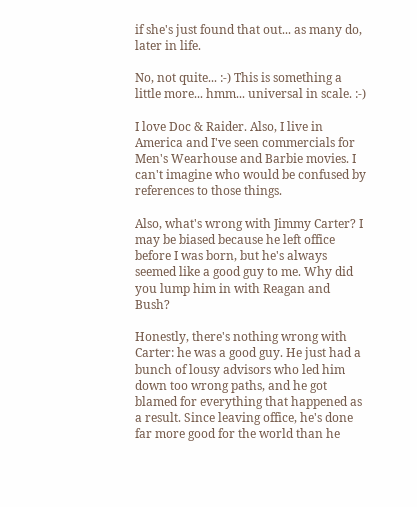if she's just found that out... as many do, later in life.

No, not quite... :-) This is something a little more... hmm... universal in scale. :-)

I love Doc & Raider. Also, I live in America and I've seen commercials for Men's Wearhouse and Barbie movies. I can't imagine who would be confused by references to those things.

Also, what's wrong with Jimmy Carter? I may be biased because he left office before I was born, but he's always seemed like a good guy to me. Why did you lump him in with Reagan and Bush?

Honestly, there's nothing wrong with Carter: he was a good guy. He just had a bunch of lousy advisors who led him down too wrong paths, and he got blamed for everything that happened as a result. Since leaving office, he's done far more good for the world than he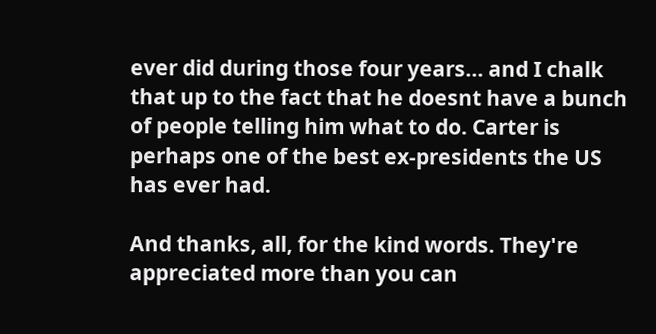ever did during those four years... and I chalk that up to the fact that he doesnt have a bunch of people telling him what to do. Carter is perhaps one of the best ex-presidents the US has ever had.

And thanks, all, for the kind words. They're appreciated more than you can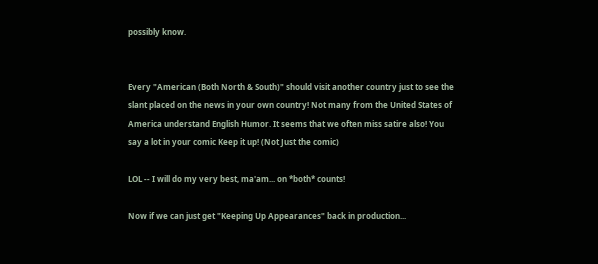possibly know.


Every "American (Both North & South)" should visit another country just to see the slant placed on the news in your own country! Not many from the United States of America understand English Humor. It seems that we often miss satire also! You say a lot in your comic Keep it up! (Not Just the comic)

LOL -- I will do my very best, ma'am... on *both* counts!

Now if we can just get "Keeping Up Appearances" back in production...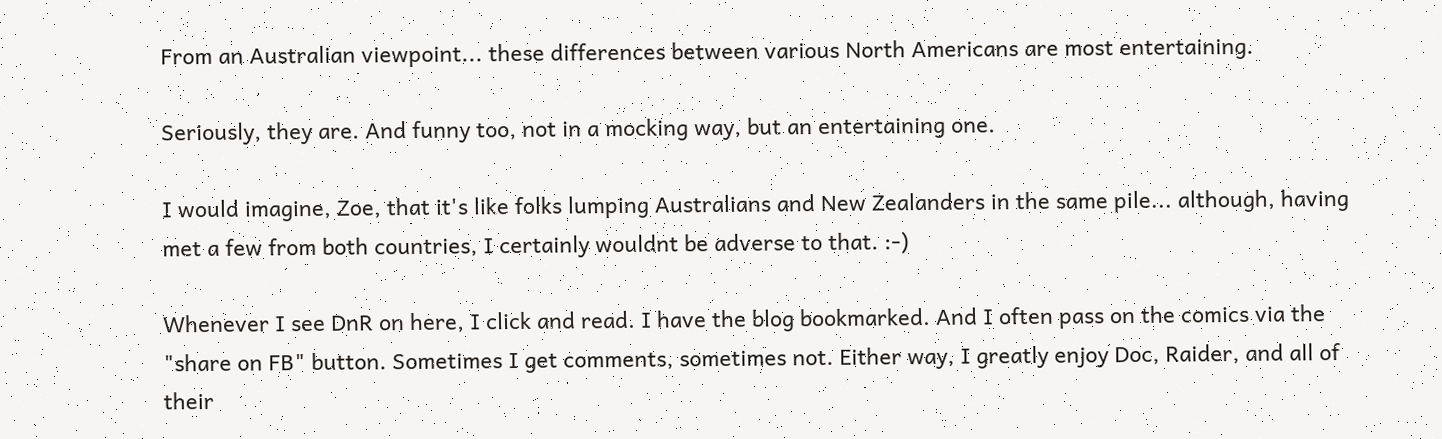From an Australian viewpoint... these differences between various North Americans are most entertaining.

Seriously, they are. And funny too, not in a mocking way, but an entertaining one.

I would imagine, Zoe, that it's like folks lumping Australians and New Zealanders in the same pile... although, having met a few from both countries, I certainly wouldnt be adverse to that. :-)

Whenever I see DnR on here, I click and read. I have the blog bookmarked. And I often pass on the comics via the "share on FB" button. Sometimes I get comments, sometimes not. Either way, I greatly enjoy Doc, Raider, and all of their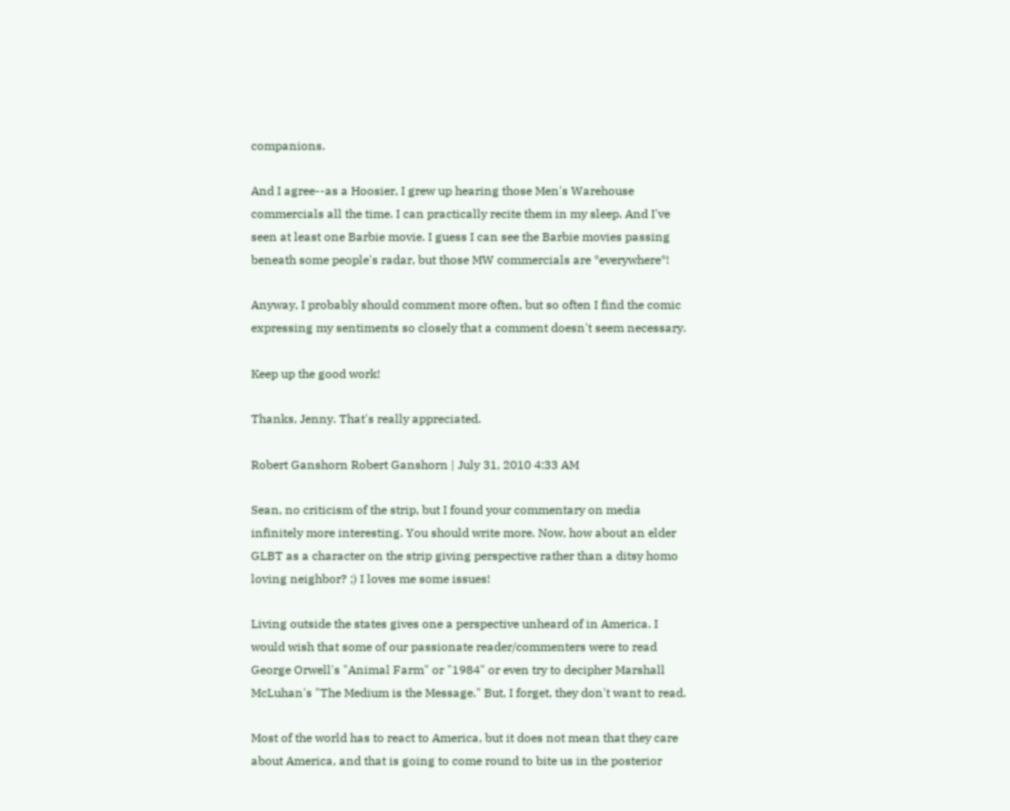companions.

And I agree--as a Hoosier, I grew up hearing those Men's Warehouse commercials all the time. I can practically recite them in my sleep. And I've seen at least one Barbie movie. I guess I can see the Barbie movies passing beneath some people's radar, but those MW commercials are *everywhere*!

Anyway, I probably should comment more often, but so often I find the comic expressing my sentiments so closely that a comment doesn't seem necessary.

Keep up the good work!

Thanks, Jenny. That's really appreciated.

Robert Ganshorn Robert Ganshorn | July 31, 2010 4:33 AM

Sean, no criticism of the strip, but I found your commentary on media infinitely more interesting. You should write more. Now, how about an elder GLBT as a character on the strip giving perspective rather than a ditsy homo loving neighbor? ;) I loves me some issues!

Living outside the states gives one a perspective unheard of in America. I would wish that some of our passionate reader/commenters were to read George Orwell's "Animal Farm" or "1984" or even try to decipher Marshall McLuhan's "The Medium is the Message." But, I forget, they don't want to read.

Most of the world has to react to America, but it does not mean that they care about America, and that is going to come round to bite us in the posterior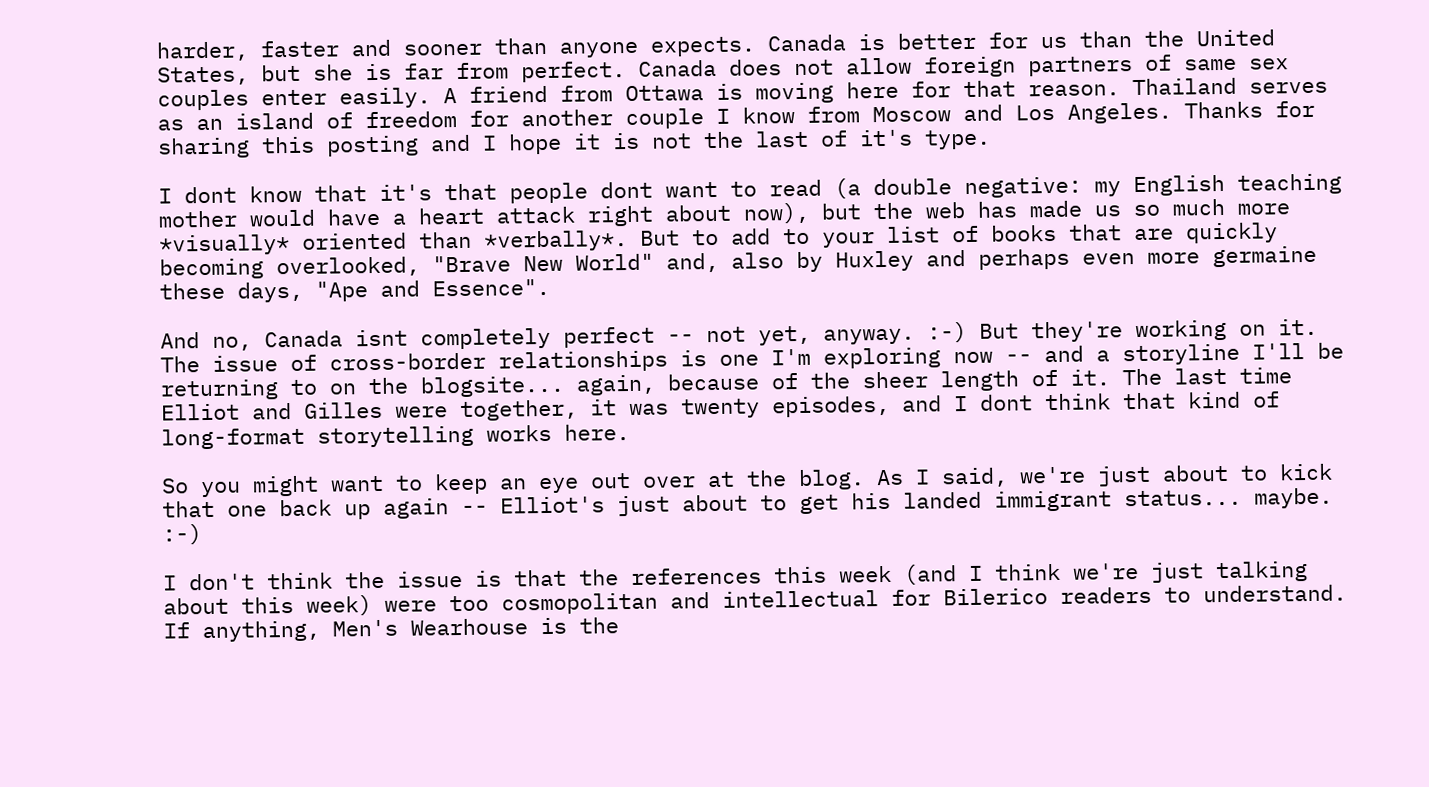harder, faster and sooner than anyone expects. Canada is better for us than the United States, but she is far from perfect. Canada does not allow foreign partners of same sex couples enter easily. A friend from Ottawa is moving here for that reason. Thailand serves as an island of freedom for another couple I know from Moscow and Los Angeles. Thanks for sharing this posting and I hope it is not the last of it's type.

I dont know that it's that people dont want to read (a double negative: my English teaching mother would have a heart attack right about now), but the web has made us so much more *visually* oriented than *verbally*. But to add to your list of books that are quickly becoming overlooked, "Brave New World" and, also by Huxley and perhaps even more germaine these days, "Ape and Essence".

And no, Canada isnt completely perfect -- not yet, anyway. :-) But they're working on it. The issue of cross-border relationships is one I'm exploring now -- and a storyline I'll be returning to on the blogsite... again, because of the sheer length of it. The last time Elliot and Gilles were together, it was twenty episodes, and I dont think that kind of long-format storytelling works here.

So you might want to keep an eye out over at the blog. As I said, we're just about to kick that one back up again -- Elliot's just about to get his landed immigrant status... maybe. :-)

I don't think the issue is that the references this week (and I think we're just talking about this week) were too cosmopolitan and intellectual for Bilerico readers to understand. If anything, Men's Wearhouse is the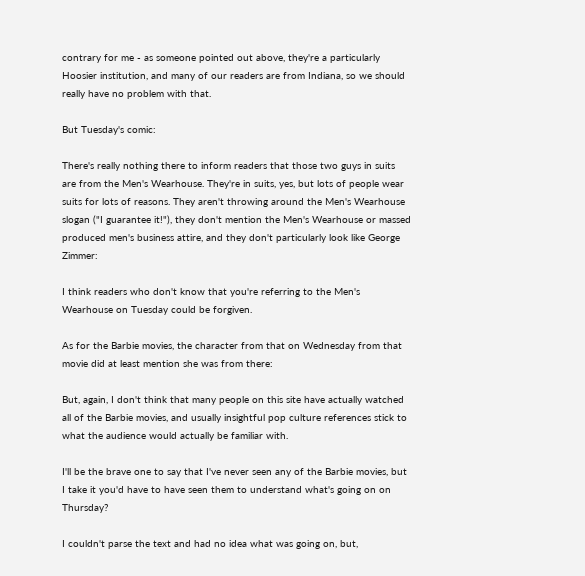contrary for me - as someone pointed out above, they're a particularly Hoosier institution, and many of our readers are from Indiana, so we should really have no problem with that.

But Tuesday's comic:

There's really nothing there to inform readers that those two guys in suits are from the Men's Wearhouse. They're in suits, yes, but lots of people wear suits for lots of reasons. They aren't throwing around the Men's Wearhouse slogan ("I guarantee it!"), they don't mention the Men's Wearhouse or massed produced men's business attire, and they don't particularly look like George Zimmer:

I think readers who don't know that you're referring to the Men's Wearhouse on Tuesday could be forgiven.

As for the Barbie movies, the character from that on Wednesday from that movie did at least mention she was from there:

But, again, I don't think that many people on this site have actually watched all of the Barbie movies, and usually insightful pop culture references stick to what the audience would actually be familiar with.

I'll be the brave one to say that I've never seen any of the Barbie movies, but I take it you'd have to have seen them to understand what's going on on Thursday?

I couldn't parse the text and had no idea what was going on, but,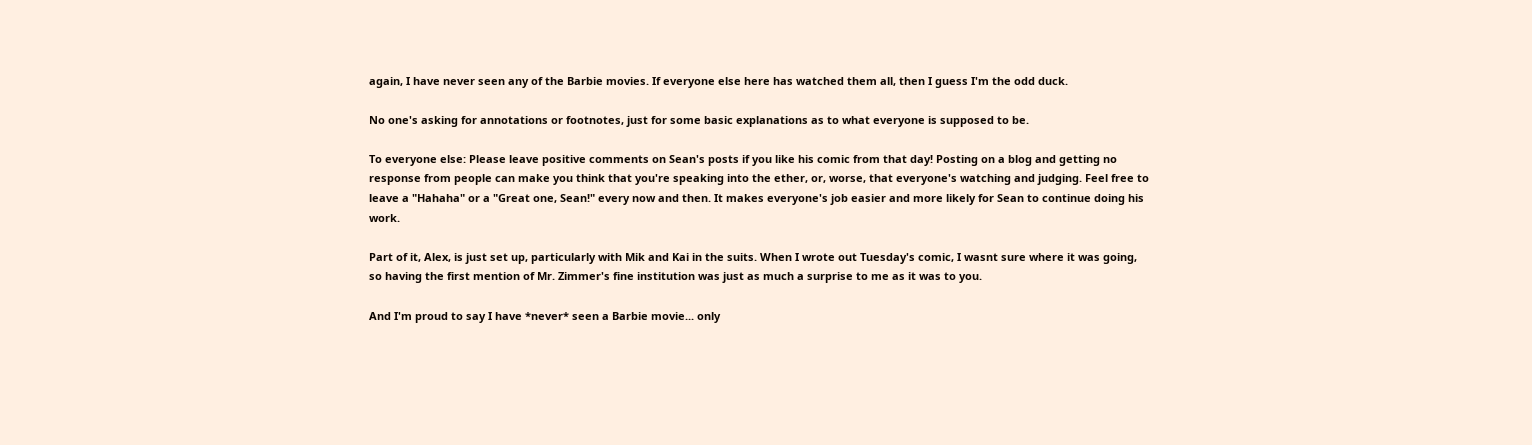again, I have never seen any of the Barbie movies. If everyone else here has watched them all, then I guess I'm the odd duck.

No one's asking for annotations or footnotes, just for some basic explanations as to what everyone is supposed to be.

To everyone else: Please leave positive comments on Sean's posts if you like his comic from that day! Posting on a blog and getting no response from people can make you think that you're speaking into the ether, or, worse, that everyone's watching and judging. Feel free to leave a "Hahaha" or a "Great one, Sean!" every now and then. It makes everyone's job easier and more likely for Sean to continue doing his work.

Part of it, Alex, is just set up, particularly with Mik and Kai in the suits. When I wrote out Tuesday's comic, I wasnt sure where it was going, so having the first mention of Mr. Zimmer's fine institution was just as much a surprise to me as it was to you.

And I'm proud to say I have *never* seen a Barbie movie... only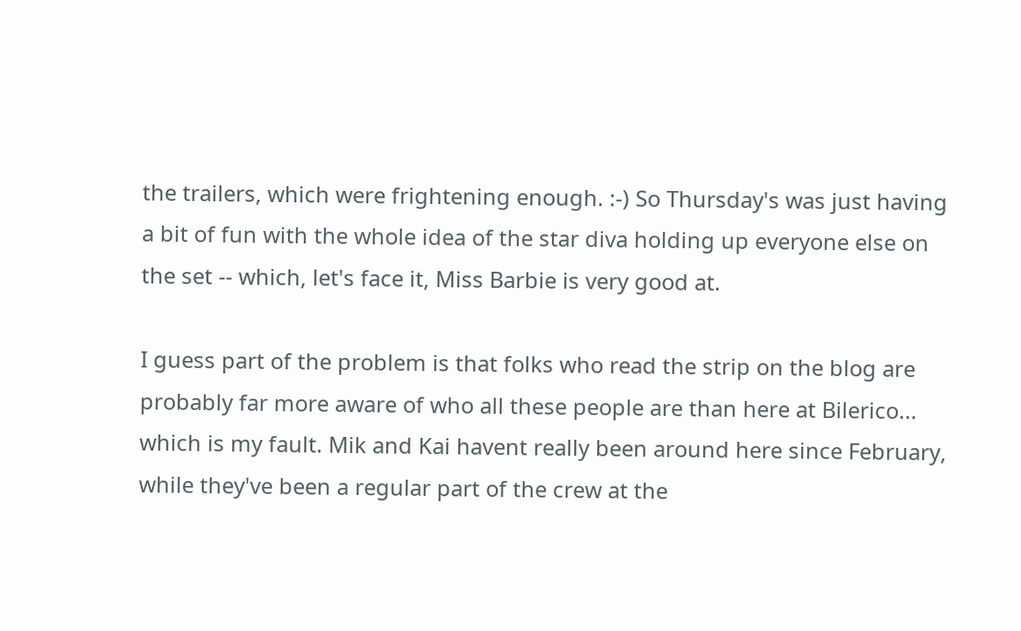the trailers, which were frightening enough. :-) So Thursday's was just having a bit of fun with the whole idea of the star diva holding up everyone else on the set -- which, let's face it, Miss Barbie is very good at.

I guess part of the problem is that folks who read the strip on the blog are probably far more aware of who all these people are than here at Bilerico... which is my fault. Mik and Kai havent really been around here since February, while they've been a regular part of the crew at the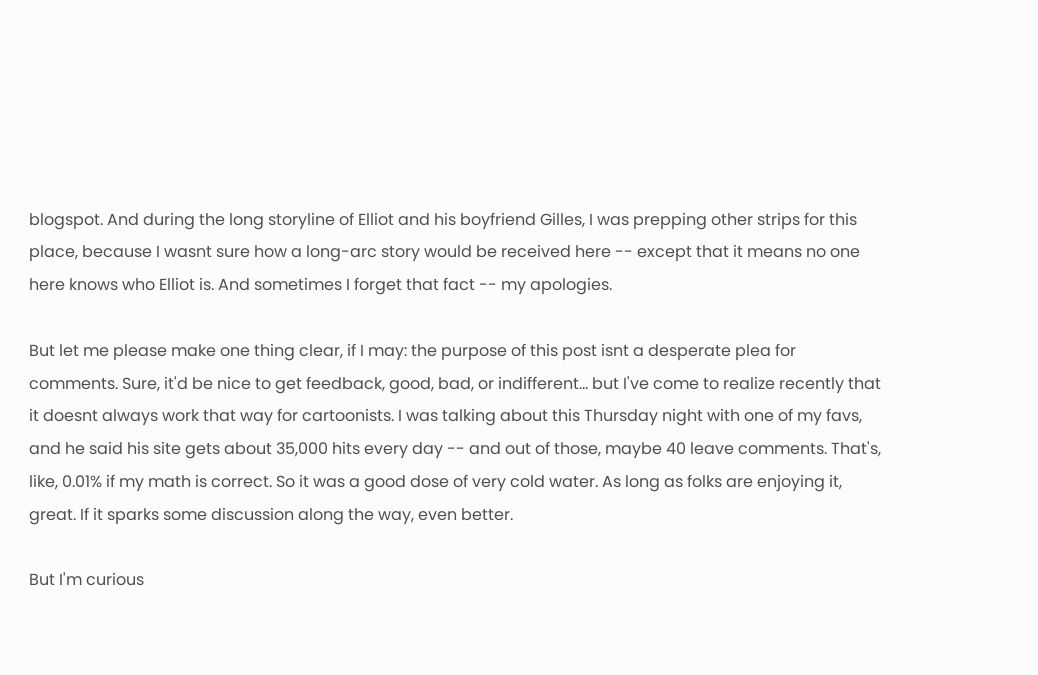blogspot. And during the long storyline of Elliot and his boyfriend Gilles, I was prepping other strips for this place, because I wasnt sure how a long-arc story would be received here -- except that it means no one here knows who Elliot is. And sometimes I forget that fact -- my apologies.

But let me please make one thing clear, if I may: the purpose of this post isnt a desperate plea for comments. Sure, it'd be nice to get feedback, good, bad, or indifferent... but I've come to realize recently that it doesnt always work that way for cartoonists. I was talking about this Thursday night with one of my favs, and he said his site gets about 35,000 hits every day -- and out of those, maybe 40 leave comments. That's, like, 0.01% if my math is correct. So it was a good dose of very cold water. As long as folks are enjoying it, great. If it sparks some discussion along the way, even better.

But I'm curious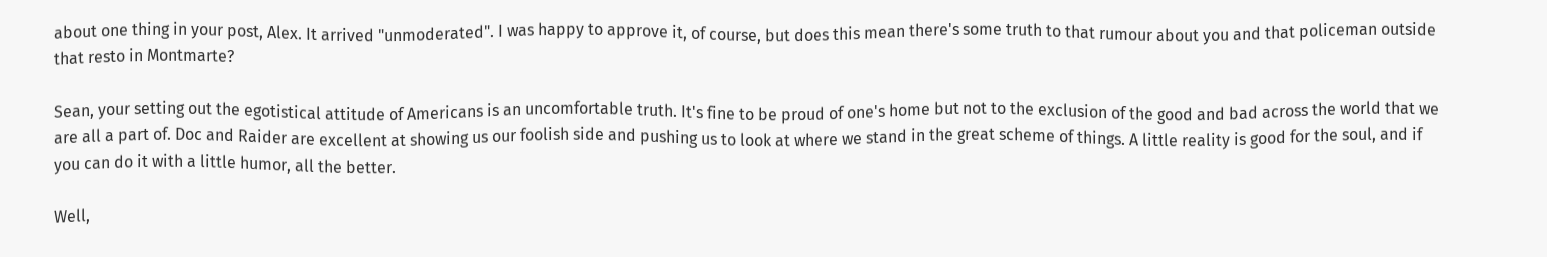about one thing in your post, Alex. It arrived "unmoderated". I was happy to approve it, of course, but does this mean there's some truth to that rumour about you and that policeman outside that resto in Montmarte?

Sean, your setting out the egotistical attitude of Americans is an uncomfortable truth. It's fine to be proud of one's home but not to the exclusion of the good and bad across the world that we are all a part of. Doc and Raider are excellent at showing us our foolish side and pushing us to look at where we stand in the great scheme of things. A little reality is good for the soul, and if you can do it with a little humor, all the better.

Well,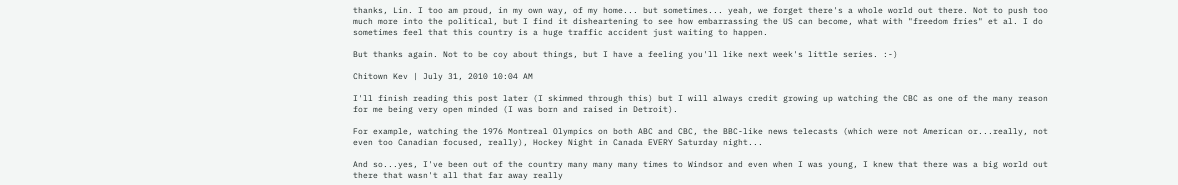thanks, Lin. I too am proud, in my own way, of my home... but sometimes... yeah, we forget there's a whole world out there. Not to push too much more into the political, but I find it disheartening to see how embarrassing the US can become, what with "freedom fries" et al. I do sometimes feel that this country is a huge traffic accident just waiting to happen.

But thanks again. Not to be coy about things, but I have a feeling you'll like next week's little series. :-)

Chitown Kev | July 31, 2010 10:04 AM

I'll finish reading this post later (I skimmed through this) but I will always credit growing up watching the CBC as one of the many reason for me being very open minded (I was born and raised in Detroit).

For example, watching the 1976 Montreal Olympics on both ABC and CBC, the BBC-like news telecasts (which were not American or...really, not even too Canadian focused, really), Hockey Night in Canada EVERY Saturday night...

And so...yes, I've been out of the country many many many times to Windsor and even when I was young, I knew that there was a big world out there that wasn't all that far away really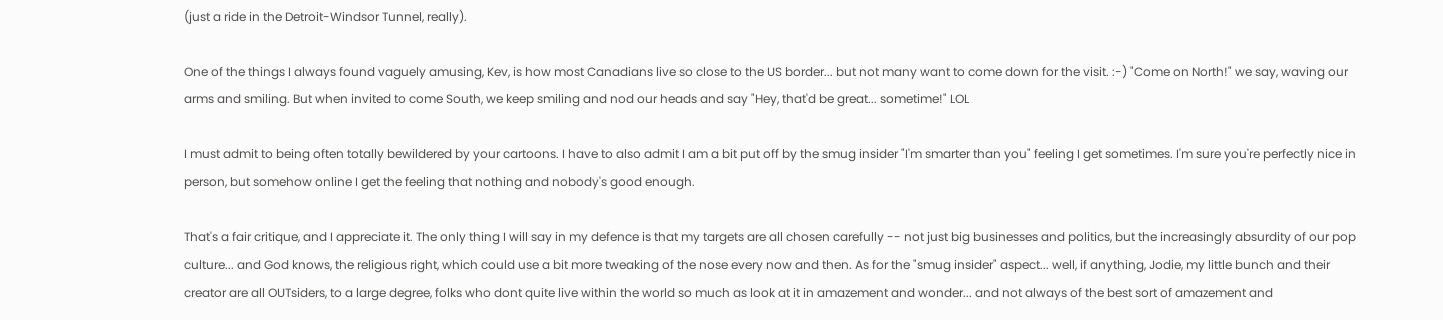(just a ride in the Detroit-Windsor Tunnel, really).

One of the things I always found vaguely amusing, Kev, is how most Canadians live so close to the US border... but not many want to come down for the visit. :-) "Come on North!" we say, waving our arms and smiling. But when invited to come South, we keep smiling and nod our heads and say "Hey, that'd be great... sometime!" LOL

I must admit to being often totally bewildered by your cartoons. I have to also admit I am a bit put off by the smug insider "I'm smarter than you" feeling I get sometimes. I'm sure you're perfectly nice in person, but somehow online I get the feeling that nothing and nobody's good enough.

That's a fair critique, and I appreciate it. The only thing I will say in my defence is that my targets are all chosen carefully -- not just big businesses and politics, but the increasingly absurdity of our pop culture... and God knows, the religious right, which could use a bit more tweaking of the nose every now and then. As for the "smug insider" aspect... well, if anything, Jodie, my little bunch and their creator are all OUTsiders, to a large degree, folks who dont quite live within the world so much as look at it in amazement and wonder... and not always of the best sort of amazement and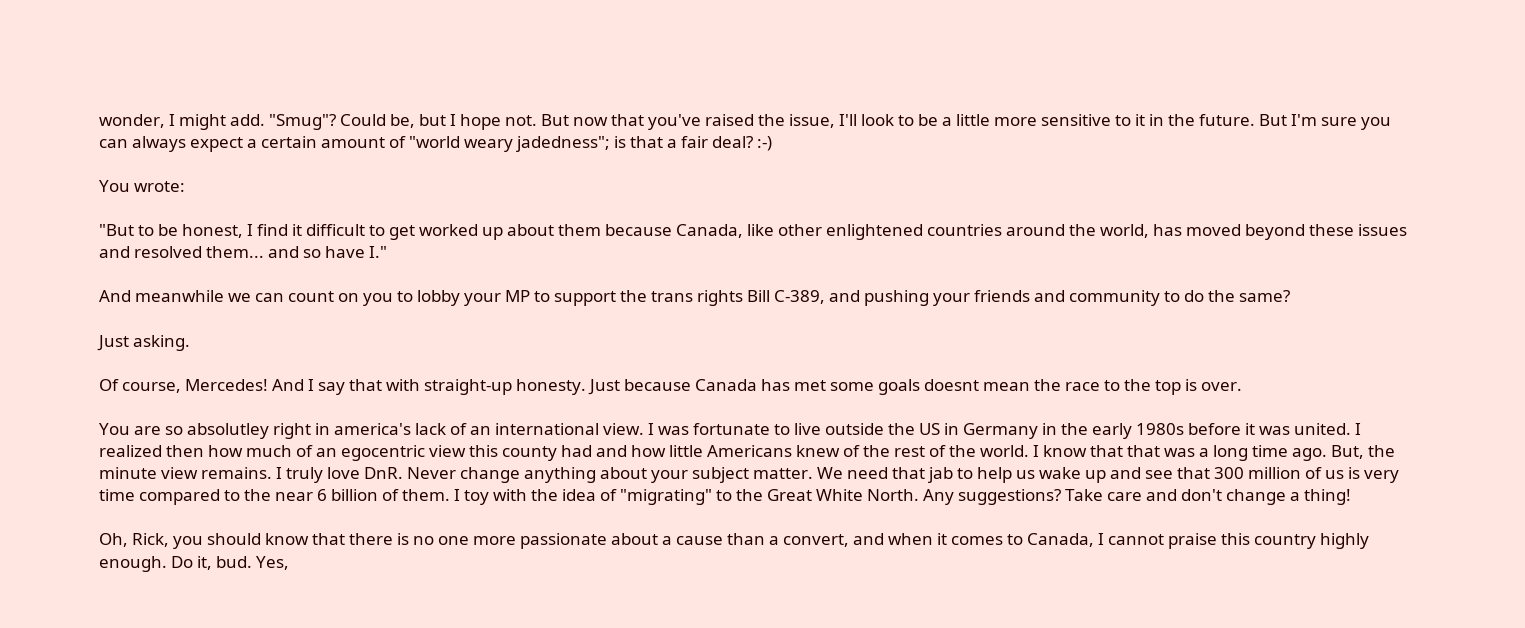wonder, I might add. "Smug"? Could be, but I hope not. But now that you've raised the issue, I'll look to be a little more sensitive to it in the future. But I'm sure you can always expect a certain amount of "world weary jadedness"; is that a fair deal? :-)

You wrote:

"But to be honest, I find it difficult to get worked up about them because Canada, like other enlightened countries around the world, has moved beyond these issues and resolved them... and so have I."

And meanwhile we can count on you to lobby your MP to support the trans rights Bill C-389, and pushing your friends and community to do the same?

Just asking.

Of course, Mercedes! And I say that with straight-up honesty. Just because Canada has met some goals doesnt mean the race to the top is over.

You are so absolutley right in america's lack of an international view. I was fortunate to live outside the US in Germany in the early 1980s before it was united. I realized then how much of an egocentric view this county had and how little Americans knew of the rest of the world. I know that that was a long time ago. But, the minute view remains. I truly love DnR. Never change anything about your subject matter. We need that jab to help us wake up and see that 300 million of us is very time compared to the near 6 billion of them. I toy with the idea of "migrating" to the Great White North. Any suggestions? Take care and don't change a thing!

Oh, Rick, you should know that there is no one more passionate about a cause than a convert, and when it comes to Canada, I cannot praise this country highly enough. Do it, bud. Yes,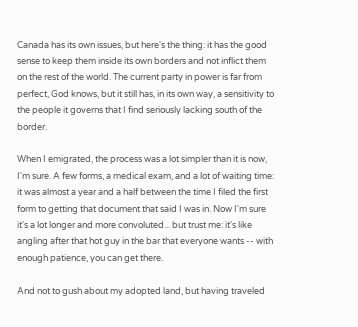Canada has its own issues, but here's the thing: it has the good sense to keep them inside its own borders and not inflict them on the rest of the world. The current party in power is far from perfect, God knows, but it still has, in its own way, a sensitivity to the people it governs that I find seriously lacking south of the border.

When I emigrated, the process was a lot simpler than it is now, I'm sure. A few forms, a medical exam, and a lot of waiting time: it was almost a year and a half between the time I filed the first form to getting that document that said I was in. Now I'm sure it's a lot longer and more convoluted... but trust me: it's like angling after that hot guy in the bar that everyone wants -- with enough patience, you can get there.

And not to gush about my adopted land, but having traveled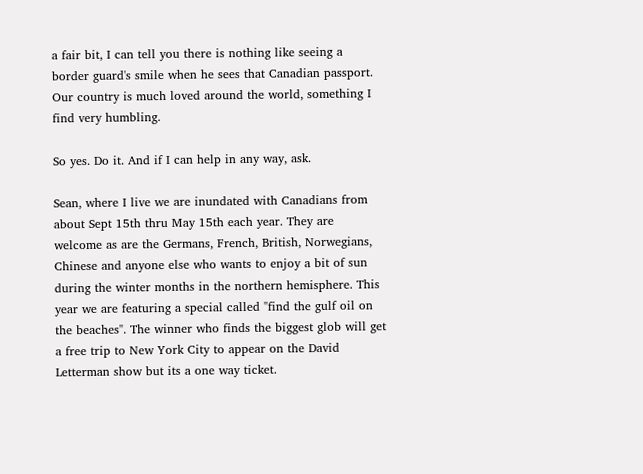a fair bit, I can tell you there is nothing like seeing a border guard's smile when he sees that Canadian passport. Our country is much loved around the world, something I find very humbling.

So yes. Do it. And if I can help in any way, ask.

Sean, where I live we are inundated with Canadians from about Sept 15th thru May 15th each year. They are welcome as are the Germans, French, British, Norwegians, Chinese and anyone else who wants to enjoy a bit of sun during the winter months in the northern hemisphere. This year we are featuring a special called "find the gulf oil on the beaches". The winner who finds the biggest glob will get a free trip to New York City to appear on the David Letterman show but its a one way ticket.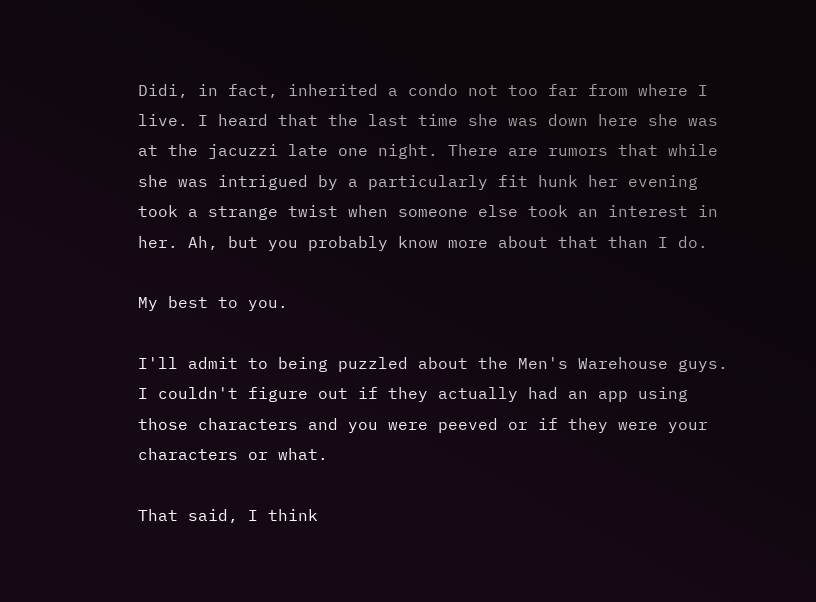Didi, in fact, inherited a condo not too far from where I live. I heard that the last time she was down here she was at the jacuzzi late one night. There are rumors that while she was intrigued by a particularly fit hunk her evening took a strange twist when someone else took an interest in her. Ah, but you probably know more about that than I do.

My best to you.

I'll admit to being puzzled about the Men's Warehouse guys. I couldn't figure out if they actually had an app using those characters and you were peeved or if they were your characters or what.

That said, I think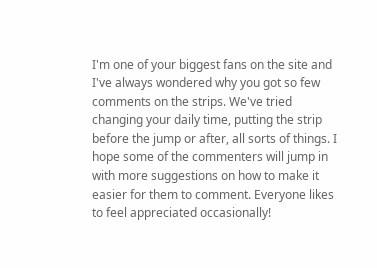I'm one of your biggest fans on the site and I've always wondered why you got so few comments on the strips. We've tried changing your daily time, putting the strip before the jump or after, all sorts of things. I hope some of the commenters will jump in with more suggestions on how to make it easier for them to comment. Everyone likes to feel appreciated occasionally!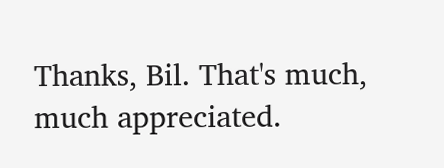Thanks, Bil. That's much, much appreciated.